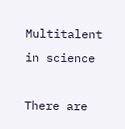Multitalent in science

There are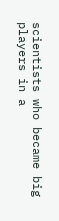scientists who became big players in a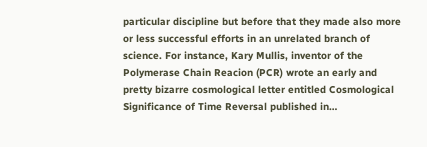particular discipline but before that they made also more or less successful efforts in an unrelated branch of science. For instance, Kary Mullis, inventor of the Polymerase Chain Reacion (PCR) wrote an early and pretty bizarre cosmological letter entitled Cosmological Significance of Time Reversal published in…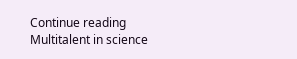Continue reading Multitalent in science